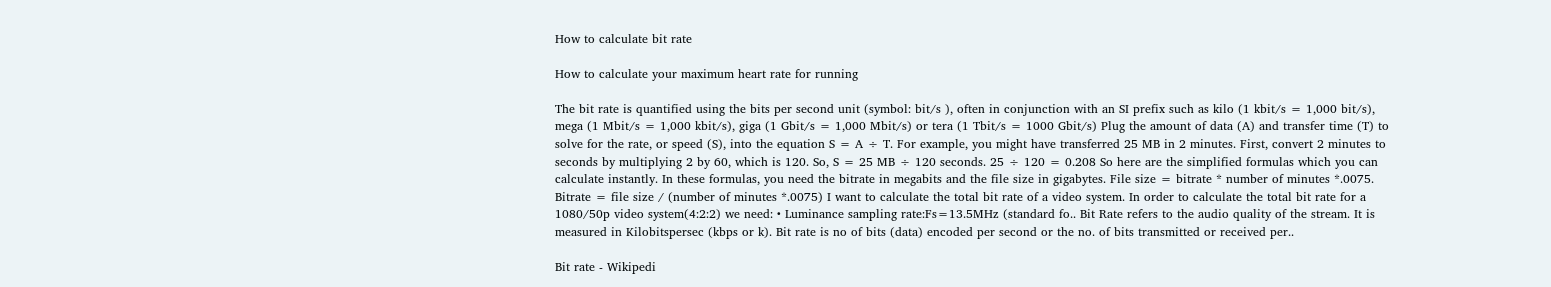How to calculate bit rate

How to calculate your maximum heart rate for running

The bit rate is quantified using the bits per second unit (symbol: bit/s ), often in conjunction with an SI prefix such as kilo (1 kbit/s = 1,000 bit/s), mega (1 Mbit/s = 1,000 kbit/s), giga (1 Gbit/s = 1,000 Mbit/s) or tera (1 Tbit/s = 1000 Gbit/s) Plug the amount of data (A) and transfer time (T) to solve for the rate, or speed (S), into the equation S = A ÷ T. For example, you might have transferred 25 MB in 2 minutes. First, convert 2 minutes to seconds by multiplying 2 by 60, which is 120. So, S = 25 MB ÷ 120 seconds. 25 ÷ 120 = 0.208 So here are the simplified formulas which you can calculate instantly. In these formulas, you need the bitrate in megabits and the file size in gigabytes. File size = bitrate * number of minutes *.0075. Bitrate = file size / (number of minutes *.0075) I want to calculate the total bit rate of a video system. In order to calculate the total bit rate for a 1080/50p video system(4:2:2) we need: • Luminance sampling rate:Fs=13.5MHz (standard fo.. Bit Rate refers to the audio quality of the stream. It is measured in Kilobitspersec (kbps or k). Bit rate is no of bits (data) encoded per second or the no. of bits transmitted or received per..

Bit rate - Wikipedi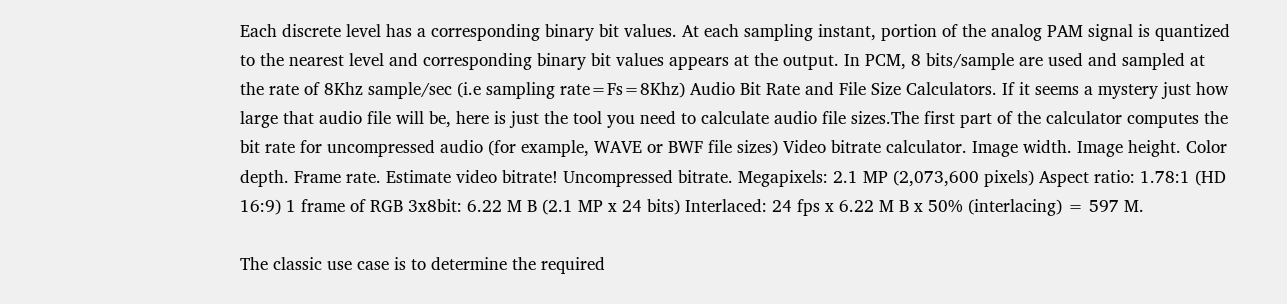Each discrete level has a corresponding binary bit values. At each sampling instant, portion of the analog PAM signal is quantized to the nearest level and corresponding binary bit values appears at the output. In PCM, 8 bits/sample are used and sampled at the rate of 8Khz sample/sec (i.e sampling rate=Fs=8Khz) Audio Bit Rate and File Size Calculators. If it seems a mystery just how large that audio file will be, here is just the tool you need to calculate audio file sizes.The first part of the calculator computes the bit rate for uncompressed audio (for example, WAVE or BWF file sizes) Video bitrate calculator. Image width. Image height. Color depth. Frame rate. Estimate video bitrate! Uncompressed bitrate. Megapixels: 2.1 MP (2,073,600 pixels) Aspect ratio: 1.78:1 (HD 16:9) 1 frame of RGB 3x8bit: 6.22 M B (2.1 MP x 24 bits) Interlaced: 24 fps x 6.22 M B x 50% (interlacing) = 597 M.

The classic use case is to determine the required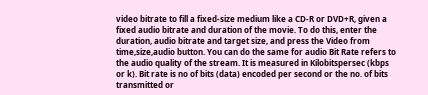video bitrate to fill a fixed-size medium like a CD-R or DVD+R, given a fixed audio bitrate and duration of the movie. To do this, enter the duration, audio bitrate and target size, and press the Video from time,size,audio button. You can do the same for audio Bit Rate refers to the audio quality of the stream. It is measured in Kilobitspersec (kbps or k). Bit rate is no of bits (data) encoded per second or the no. of bits transmitted or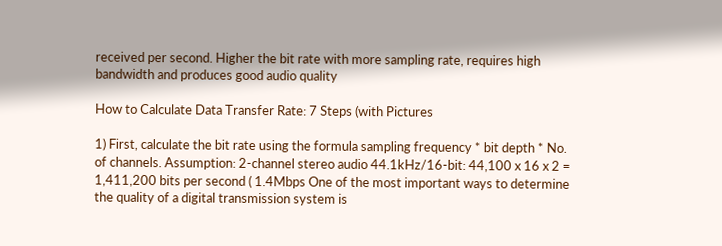received per second. Higher the bit rate with more sampling rate, requires high bandwidth and produces good audio quality

How to Calculate Data Transfer Rate: 7 Steps (with Pictures

1) First, calculate the bit rate using the formula sampling frequency * bit depth * No. of channels. Assumption: 2-channel stereo audio 44.1kHz/16-bit: 44,100 x 16 x 2 = 1,411,200 bits per second ( 1.4Mbps One of the most important ways to determine the quality of a digital transmission system is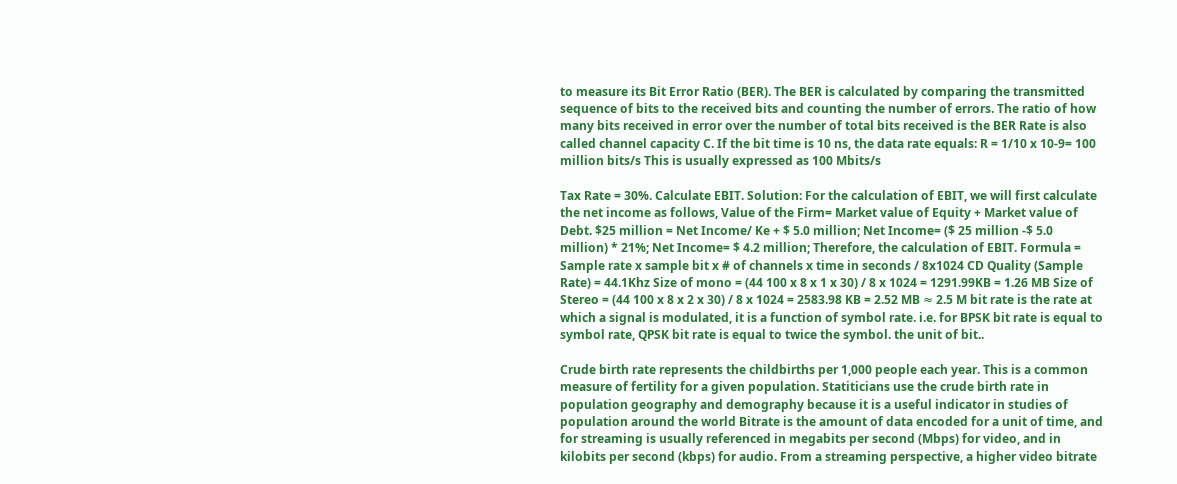to measure its Bit Error Ratio (BER). The BER is calculated by comparing the transmitted sequence of bits to the received bits and counting the number of errors. The ratio of how many bits received in error over the number of total bits received is the BER Rate is also called channel capacity C. If the bit time is 10 ns, the data rate equals: R = 1/10 x 10-9= 100 million bits/s This is usually expressed as 100 Mbits/s

Tax Rate = 30%. Calculate EBIT. Solution: For the calculation of EBIT, we will first calculate the net income as follows, Value of the Firm= Market value of Equity + Market value of Debt. $25 million = Net Income/ Ke + $ 5.0 million; Net Income= ($ 25 million -$ 5.0 million) * 21%; Net Income= $ 4.2 million; Therefore, the calculation of EBIT. Formula = Sample rate x sample bit x # of channels x time in seconds / 8x1024 CD Quality (Sample Rate) = 44.1Khz Size of mono = (44 100 x 8 x 1 x 30) / 8 x 1024 = 1291.99KB = 1.26 MB Size of Stereo = (44 100 x 8 x 2 x 30) / 8 x 1024 = 2583.98 KB = 2.52 MB ≈ 2.5 M bit rate is the rate at which a signal is modulated, it is a function of symbol rate. i.e. for BPSK bit rate is equal to symbol rate, QPSK bit rate is equal to twice the symbol. the unit of bit..

Crude birth rate represents the childbirths per 1,000 people each year. This is a common measure of fertility for a given population. Statiticians use the crude birth rate in population geography and demography because it is a useful indicator in studies of population around the world Bitrate is the amount of data encoded for a unit of time, and for streaming is usually referenced in megabits per second (Mbps) for video, and in kilobits per second (kbps) for audio. From a streaming perspective, a higher video bitrate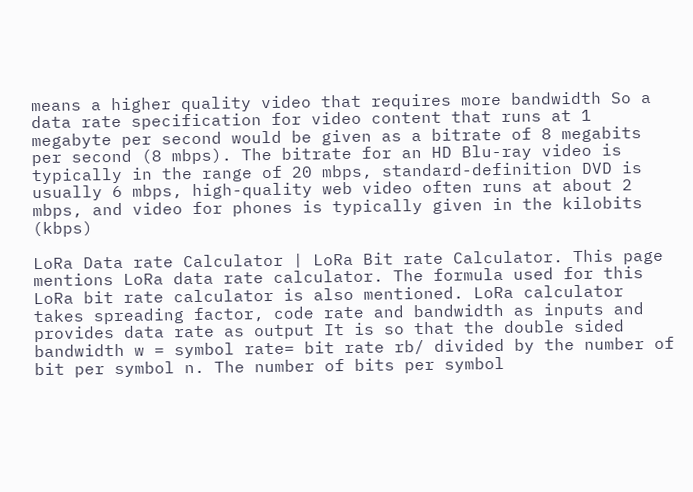means a higher quality video that requires more bandwidth So a data rate specification for video content that runs at 1 megabyte per second would be given as a bitrate of 8 megabits per second (8 mbps). The bitrate for an HD Blu-ray video is typically in the range of 20 mbps, standard-definition DVD is usually 6 mbps, high-quality web video often runs at about 2 mbps, and video for phones is typically given in the kilobits (kbps)

LoRa Data rate Calculator | LoRa Bit rate Calculator. This page mentions LoRa data rate calculator. The formula used for this LoRa bit rate calculator is also mentioned. LoRa calculator takes spreading factor, code rate and bandwidth as inputs and provides data rate as output It is so that the double sided bandwidth w = symbol rate= bit rate rb/ divided by the number of bit per symbol n. The number of bits per symbol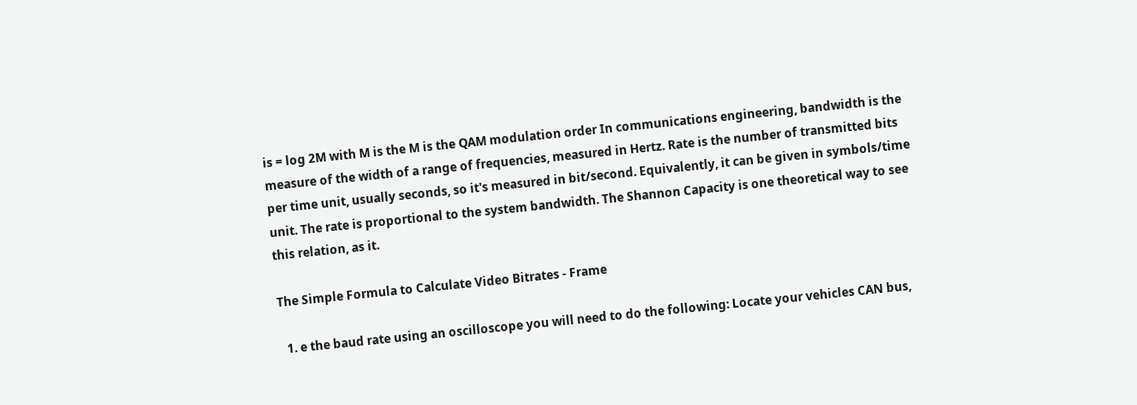is = log 2M with M is the M is the QAM modulation order In communications engineering, bandwidth is the measure of the width of a range of frequencies, measured in Hertz. Rate is the number of transmitted bits per time unit, usually seconds, so it's measured in bit/second. Equivalently, it can be given in symbols/time unit. The rate is proportional to the system bandwidth. The Shannon Capacity is one theoretical way to see this relation, as it.

The Simple Formula to Calculate Video Bitrates - Frame

  1. e the baud rate using an oscilloscope you will need to do the following: Locate your vehicles CAN bus,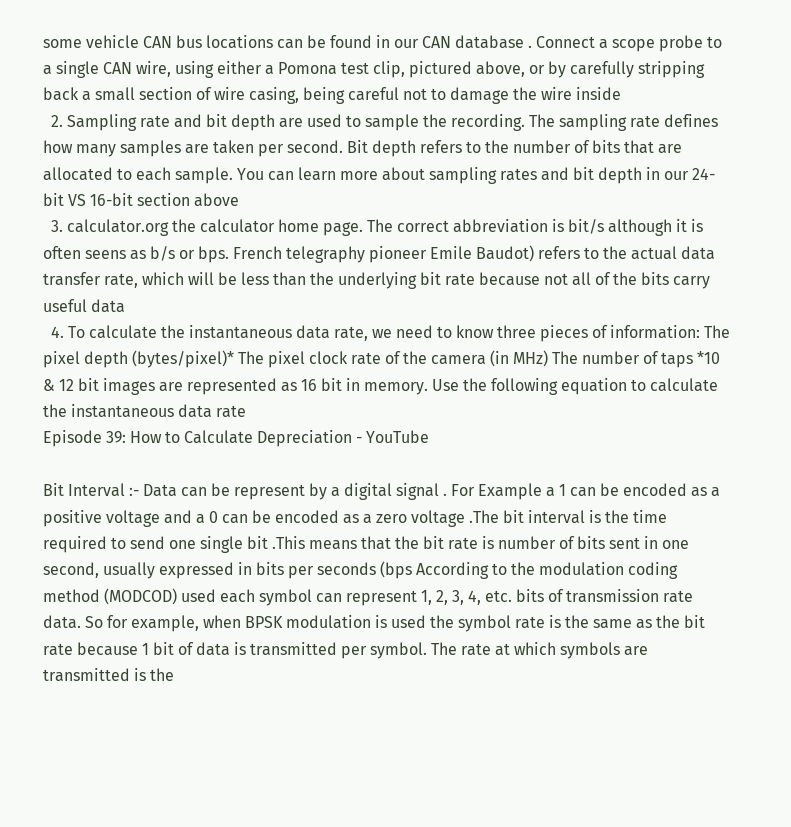some vehicle CAN bus locations can be found in our CAN database . Connect a scope probe to a single CAN wire, using either a Pomona test clip, pictured above, or by carefully stripping back a small section of wire casing, being careful not to damage the wire inside
  2. Sampling rate and bit depth are used to sample the recording. The sampling rate defines how many samples are taken per second. Bit depth refers to the number of bits that are allocated to each sample. You can learn more about sampling rates and bit depth in our 24-bit VS 16-bit section above
  3. calculator.org the calculator home page. The correct abbreviation is bit/s although it is often seens as b/s or bps. French telegraphy pioneer Emile Baudot) refers to the actual data transfer rate, which will be less than the underlying bit rate because not all of the bits carry useful data
  4. To calculate the instantaneous data rate, we need to know three pieces of information: The pixel depth (bytes/pixel)* The pixel clock rate of the camera (in MHz) The number of taps *10 & 12 bit images are represented as 16 bit in memory. Use the following equation to calculate the instantaneous data rate
Episode 39: How to Calculate Depreciation - YouTube

Bit Interval :- Data can be represent by a digital signal . For Example a 1 can be encoded as a positive voltage and a 0 can be encoded as a zero voltage .The bit interval is the time required to send one single bit .This means that the bit rate is number of bits sent in one second, usually expressed in bits per seconds (bps According to the modulation coding method (MODCOD) used each symbol can represent 1, 2, 3, 4, etc. bits of transmission rate data. So for example, when BPSK modulation is used the symbol rate is the same as the bit rate because 1 bit of data is transmitted per symbol. The rate at which symbols are transmitted is the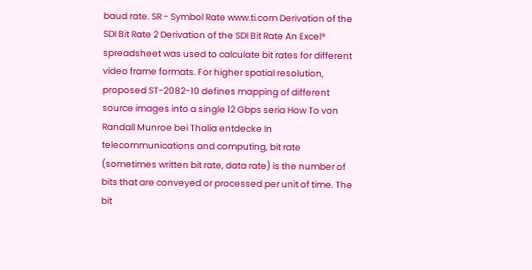baud rate. SR - Symbol Rate www.ti.com Derivation of the SDI Bit Rate 2 Derivation of the SDI Bit Rate An Excel® spreadsheet was used to calculate bit rates for different video frame formats. For higher spatial resolution, proposed ST-2082-10 defines mapping of different source images into a single 12 Gbps seria How To von Randall Munroe bei Thalia entdecke In telecommunications and computing, bit rate (sometimes written bit rate, data rate) is the number of bits that are conveyed or processed per unit of time. The bit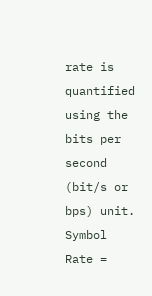rate is quantified using the bits per second (bit/s or bps) unit. Symbol Rate =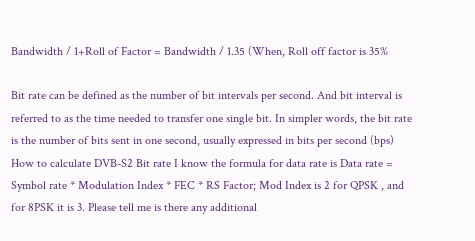Bandwidth / 1+Roll of Factor = Bandwidth / 1.35 (When, Roll off factor is 35%

Bit rate can be defined as the number of bit intervals per second. And bit interval is referred to as the time needed to transfer one single bit. In simpler words, the bit rate is the number of bits sent in one second, usually expressed in bits per second (bps) How to calculate DVB-S2 Bit rate I know the formula for data rate is Data rate = Symbol rate * Modulation Index * FEC * RS Factor; Mod Index is 2 for QPSK , and for 8PSK it is 3. Please tell me is there any additional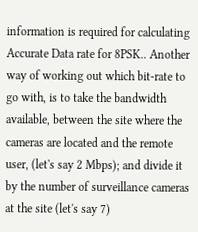information is required for calculating Accurate Data rate for 8PSK.. Another way of working out which bit-rate to go with, is to take the bandwidth available, between the site where the cameras are located and the remote user, (let's say 2 Mbps); and divide it by the number of surveillance cameras at the site (let's say 7)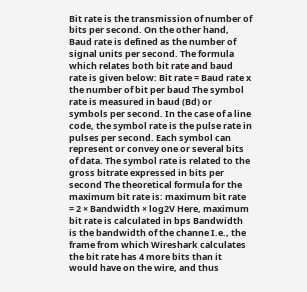Bit rate is the transmission of number of bits per second. On the other hand, Baud rate is defined as the number of signal units per second. The formula which relates both bit rate and baud rate is given below: Bit rate = Baud rate x the number of bit per baud The symbol rate is measured in baud (Bd) or symbols per second. In the case of a line code, the symbol rate is the pulse rate in pulses per second. Each symbol can represent or convey one or several bits of data. The symbol rate is related to the gross bitrate expressed in bits per second The theoretical formula for the maximum bit rate is: maximum bit rate = 2 × Bandwidth × log2V Here, maximum bit rate is calculated in bps Bandwidth is the bandwidth of the channe I.e., the frame from which Wireshark calculates the bit rate has 4 more bits than it would have on the wire, and thus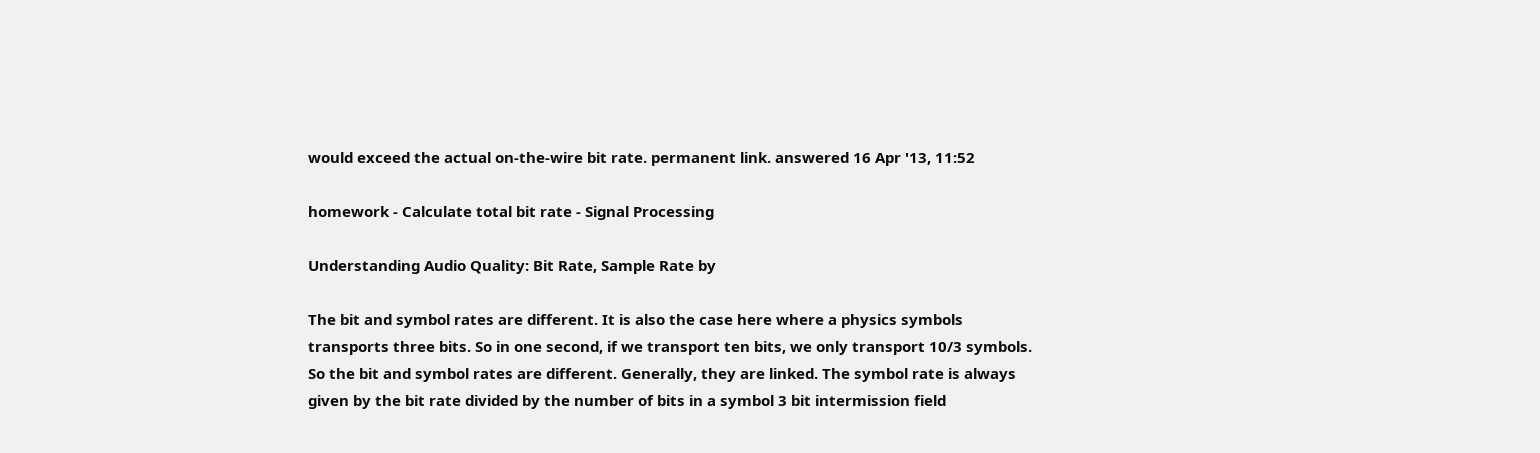would exceed the actual on-the-wire bit rate. permanent link. answered 16 Apr '13, 11:52

homework - Calculate total bit rate - Signal Processing

Understanding Audio Quality: Bit Rate, Sample Rate by

The bit and symbol rates are different. It is also the case here where a physics symbols transports three bits. So in one second, if we transport ten bits, we only transport 10/3 symbols. So the bit and symbol rates are different. Generally, they are linked. The symbol rate is always given by the bit rate divided by the number of bits in a symbol 3 bit intermission field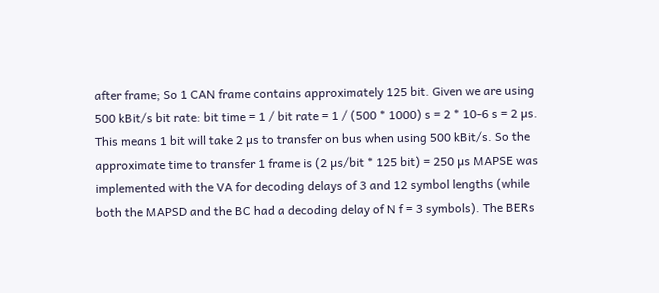after frame; So 1 CAN frame contains approximately 125 bit. Given we are using 500 kBit/s bit rate: bit time = 1 / bit rate = 1 / (500 * 1000) s = 2 * 10-6 s = 2 µs. This means 1 bit will take 2 µs to transfer on bus when using 500 kBit/s. So the approximate time to transfer 1 frame is (2 µs/bit * 125 bit) = 250 µs MAPSE was implemented with the VA for decoding delays of 3 and 12 symbol lengths (while both the MAPSD and the BC had a decoding delay of N f = 3 symbols). The BERs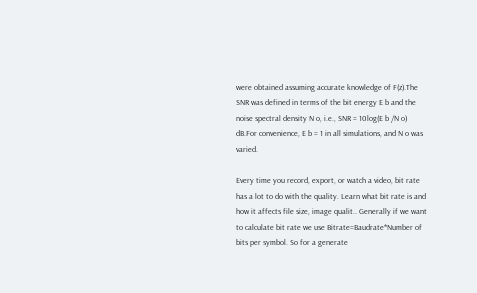were obtained assuming accurate knowledge of F(z).The SNR was defined in terms of the bit energy E b and the noise spectral density N o, i.e., SNR = 10log(E b /N o) dB.For convenience, E b = 1 in all simulations, and N o was varied.

Every time you record, export, or watch a video, bit rate has a lot to do with the quality. Learn what bit rate is and how it affects file size, image qualit.. Generally if we want to calculate bit rate we use Bitrate=Baudrate*Number of bits per symbol. So for a generate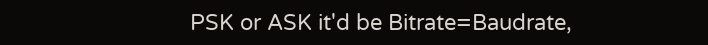PSK or ASK it'd be Bitrate=Baudrate,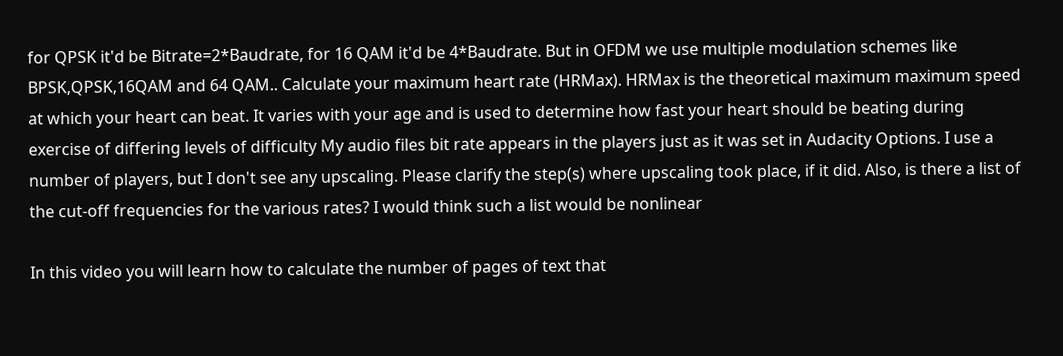for QPSK it'd be Bitrate=2*Baudrate, for 16 QAM it'd be 4*Baudrate. But in OFDM we use multiple modulation schemes like BPSK,QPSK,16QAM and 64 QAM.. Calculate your maximum heart rate (HRMax). HRMax is the theoretical maximum maximum speed at which your heart can beat. It varies with your age and is used to determine how fast your heart should be beating during exercise of differing levels of difficulty My audio files bit rate appears in the players just as it was set in Audacity Options. I use a number of players, but I don't see any upscaling. Please clarify the step(s) where upscaling took place, if it did. Also, is there a list of the cut-off frequencies for the various rates? I would think such a list would be nonlinear

In this video you will learn how to calculate the number of pages of text that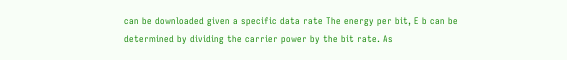can be downloaded given a specific data rate The energy per bit, E b can be determined by dividing the carrier power by the bit rate. As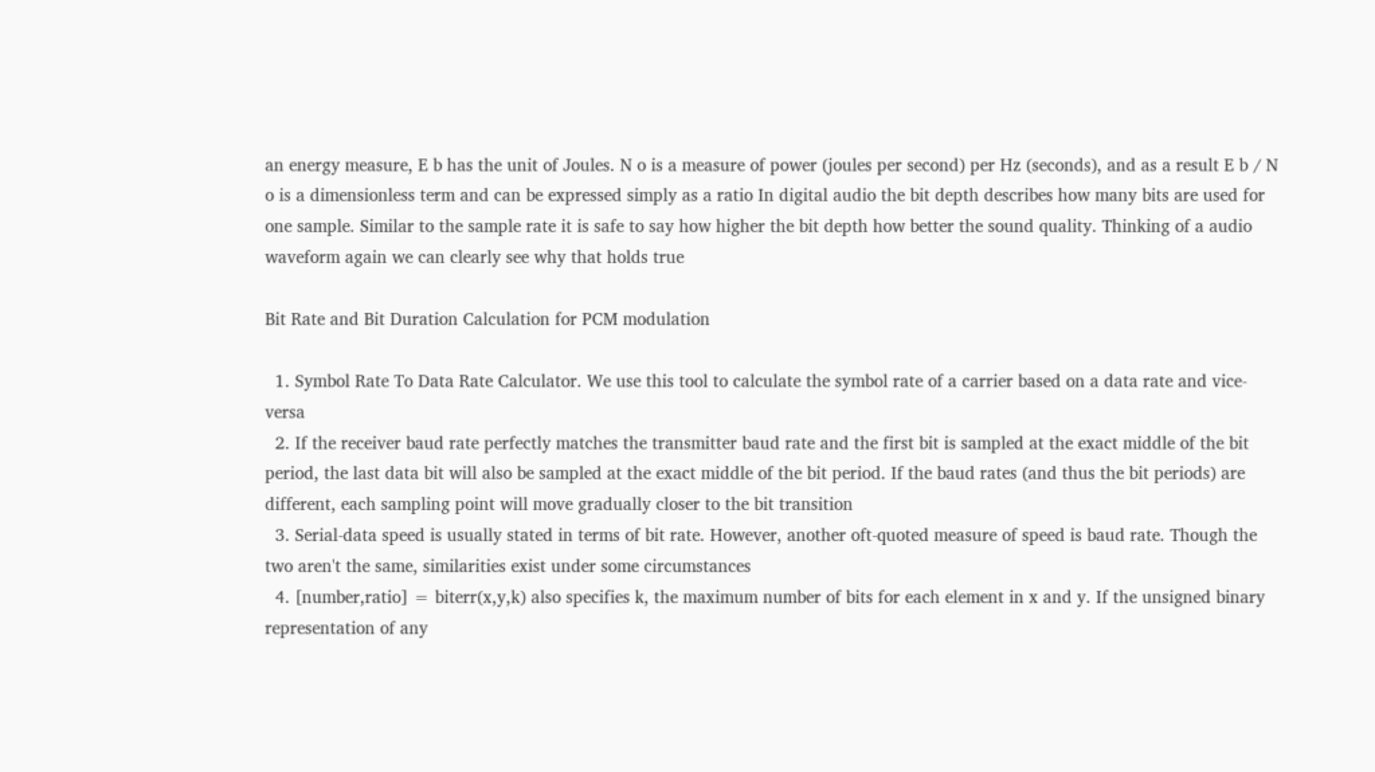an energy measure, E b has the unit of Joules. N o is a measure of power (joules per second) per Hz (seconds), and as a result E b / N o is a dimensionless term and can be expressed simply as a ratio In digital audio the bit depth describes how many bits are used for one sample. Similar to the sample rate it is safe to say how higher the bit depth how better the sound quality. Thinking of a audio waveform again we can clearly see why that holds true

Bit Rate and Bit Duration Calculation for PCM modulation

  1. Symbol Rate To Data Rate Calculator. We use this tool to calculate the symbol rate of a carrier based on a data rate and vice-versa
  2. If the receiver baud rate perfectly matches the transmitter baud rate and the first bit is sampled at the exact middle of the bit period, the last data bit will also be sampled at the exact middle of the bit period. If the baud rates (and thus the bit periods) are different, each sampling point will move gradually closer to the bit transition
  3. Serial-data speed is usually stated in terms of bit rate. However, another oft-quoted measure of speed is baud rate. Though the two aren't the same, similarities exist under some circumstances
  4. [number,ratio] = biterr(x,y,k) also specifies k, the maximum number of bits for each element in x and y. If the unsigned binary representation of any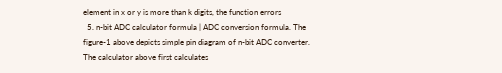element in x or y is more than k digits, the function errors
  5. n-bit ADC calculator formula | ADC conversion formula. The figure-1 above depicts simple pin diagram of n-bit ADC converter. The calculator above first calculates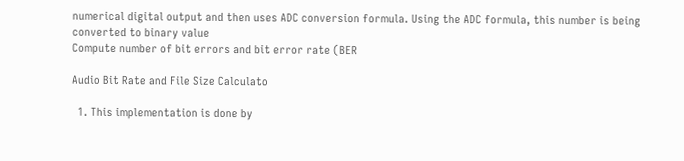numerical digital output and then uses ADC conversion formula. Using the ADC formula, this number is being converted to binary value
Compute number of bit errors and bit error rate (BER

Audio Bit Rate and File Size Calculato

  1. This implementation is done by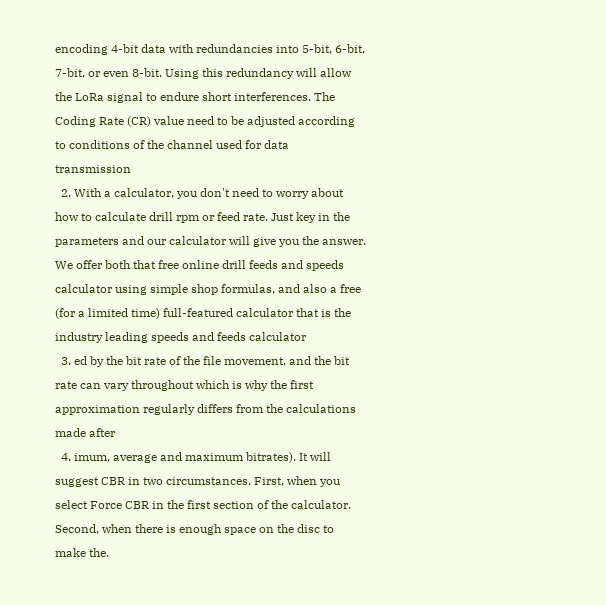encoding 4-bit data with redundancies into 5-bit, 6-bit, 7-bit, or even 8-bit. Using this redundancy will allow the LoRa signal to endure short interferences. The Coding Rate (CR) value need to be adjusted according to conditions of the channel used for data transmission
  2. With a calculator, you don't need to worry about how to calculate drill rpm or feed rate. Just key in the parameters and our calculator will give you the answer. We offer both that free online drill feeds and speeds calculator using simple shop formulas, and also a free (for a limited time) full-featured calculator that is the industry leading speeds and feeds calculator
  3. ed by the bit rate of the file movement, and the bit rate can vary throughout which is why the first approximation regularly differs from the calculations made after
  4. imum, average and maximum bitrates). It will suggest CBR in two circumstances. First, when you select Force CBR in the first section of the calculator. Second, when there is enough space on the disc to make the.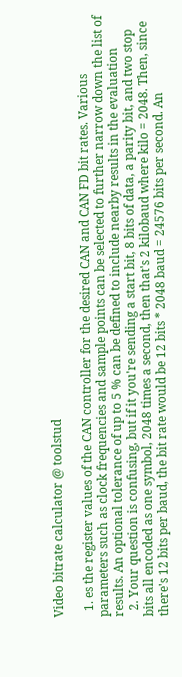Video bitrate calculator @ toolstud

  1. es the register values of the CAN controller for the desired CAN and CAN FD bit rates. Various parameters such as clock frequencies and sample points can be selected to further narrow down the list of results. An optional tolerance of up to 5 % can be defined to include nearby results in the evaluation
  2. Your question is confusing, but if it you're sending a start bit, 8 bits of data, a parity bit, and two stop bits all encoded as one symbol, 2048 times a second, then that's 2 kilobaud where kilo = 2048. Then, since there's 12 bits per baud, the bit rate would be 12 bits * 2048 baud = 24576 bits per second. An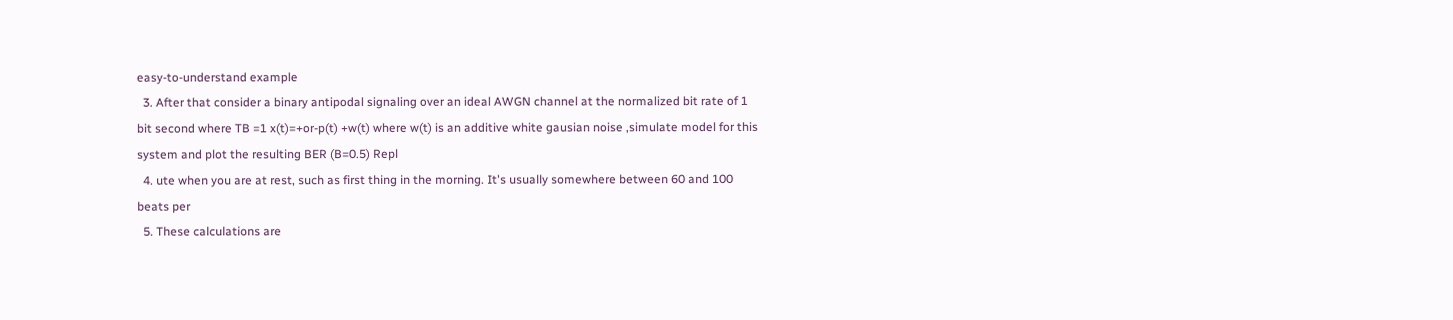easy-to-understand example
  3. After that consider a binary antipodal signaling over an ideal AWGN channel at the normalized bit rate of 1 bit second where TB =1 x(t)=+or-p(t) +w(t) where w(t) is an additive white gausian noise ,simulate model for this system and plot the resulting BER (B=0.5) Repl
  4. ute when you are at rest, such as first thing in the morning. It's usually somewhere between 60 and 100 beats per
  5. These calculations are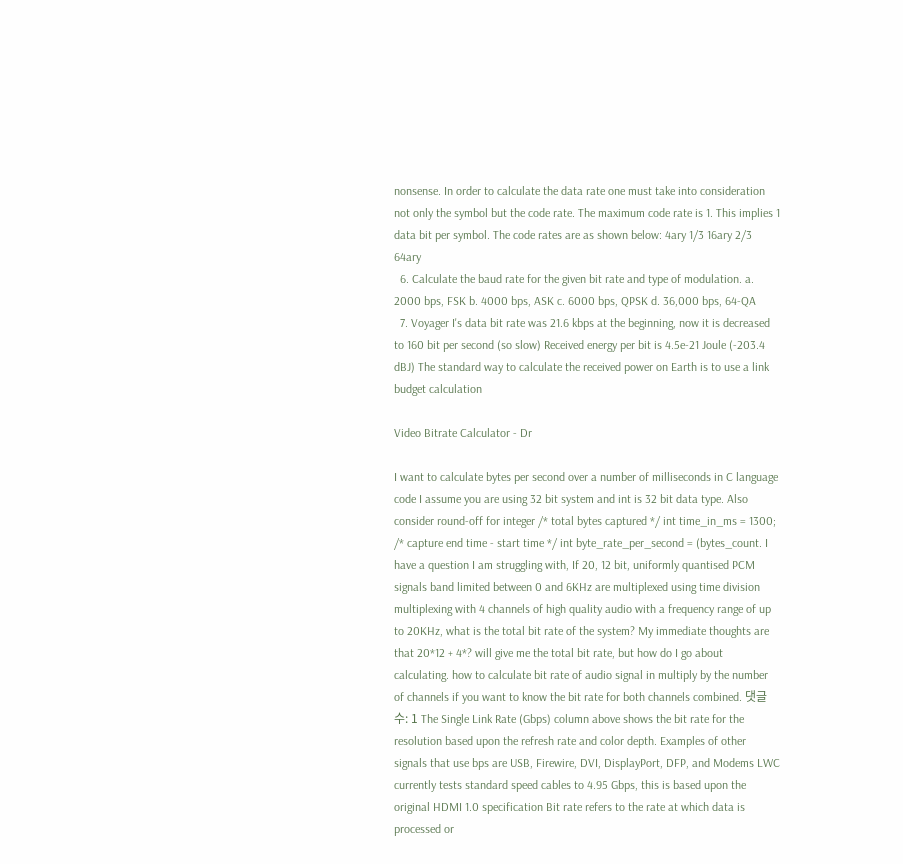nonsense. In order to calculate the data rate one must take into consideration not only the symbol but the code rate. The maximum code rate is 1. This implies 1 data bit per symbol. The code rates are as shown below: 4ary 1/3 16ary 2/3 64ary
  6. Calculate the baud rate for the given bit rate and type of modulation. a. 2000 bps, FSK b. 4000 bps, ASK c. 6000 bps, QPSK d. 36,000 bps, 64-QA
  7. Voyager I's data bit rate was 21.6 kbps at the beginning, now it is decreased to 160 bit per second (so slow) Received energy per bit is 4.5e-21 Joule (-203.4 dBJ) The standard way to calculate the received power on Earth is to use a link budget calculation

Video Bitrate Calculator - Dr

I want to calculate bytes per second over a number of milliseconds in C language code I assume you are using 32 bit system and int is 32 bit data type. Also consider round-off for integer /* total bytes captured */ int time_in_ms = 1300; /* capture end time - start time */ int byte_rate_per_second = (bytes_count. I have a question I am struggling with, If 20, 12 bit, uniformly quantised PCM signals band limited between 0 and 6KHz are multiplexed using time division multiplexing with 4 channels of high quality audio with a frequency range of up to 20KHz, what is the total bit rate of the system? My immediate thoughts are that 20*12 + 4*? will give me the total bit rate, but how do I go about calculating. how to calculate bit rate of audio signal in multiply by the number of channels if you want to know the bit rate for both channels combined. 댓글 수: 1 The Single Link Rate (Gbps) column above shows the bit rate for the resolution based upon the refresh rate and color depth. Examples of other signals that use bps are USB, Firewire, DVI, DisplayPort, DFP, and Modems LWC currently tests standard speed cables to 4.95 Gbps, this is based upon the original HDMI 1.0 specification Bit rate refers to the rate at which data is processed or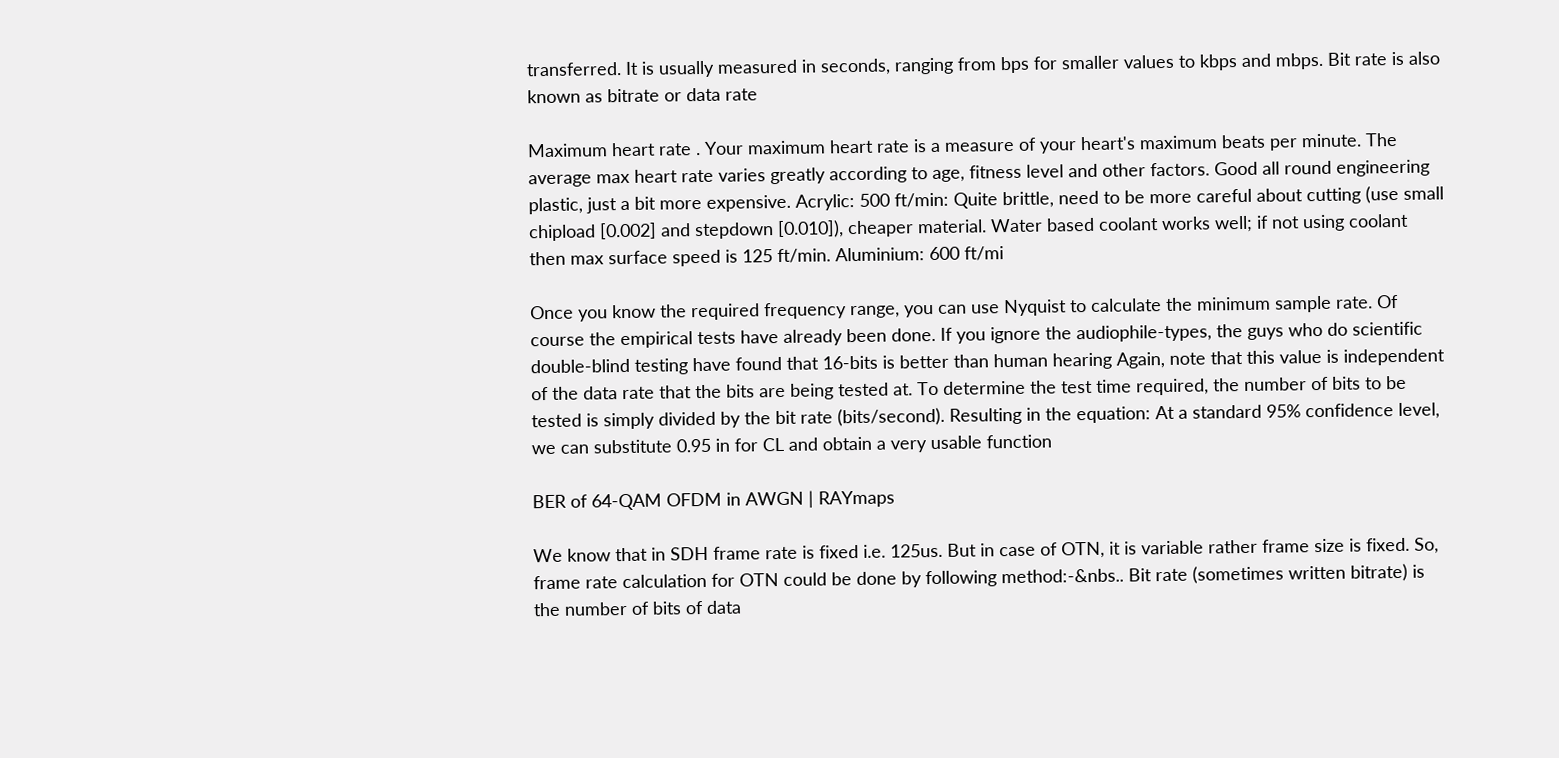transferred. It is usually measured in seconds, ranging from bps for smaller values to kbps and mbps. Bit rate is also known as bitrate or data rate

Maximum heart rate . Your maximum heart rate is a measure of your heart's maximum beats per minute. The average max heart rate varies greatly according to age, fitness level and other factors. Good all round engineering plastic, just a bit more expensive. Acrylic: 500 ft/min: Quite brittle, need to be more careful about cutting (use small chipload [0.002] and stepdown [0.010]), cheaper material. Water based coolant works well; if not using coolant then max surface speed is 125 ft/min. Aluminium: 600 ft/mi

Once you know the required frequency range, you can use Nyquist to calculate the minimum sample rate. Of course the empirical tests have already been done. If you ignore the audiophile-types, the guys who do scientific double-blind testing have found that 16-bits is better than human hearing Again, note that this value is independent of the data rate that the bits are being tested at. To determine the test time required, the number of bits to be tested is simply divided by the bit rate (bits/second). Resulting in the equation: At a standard 95% confidence level, we can substitute 0.95 in for CL and obtain a very usable function

BER of 64-QAM OFDM in AWGN | RAYmaps

We know that in SDH frame rate is fixed i.e. 125us. But in case of OTN, it is variable rather frame size is fixed. So, frame rate calculation for OTN could be done by following method:-&nbs.. Bit rate (sometimes written bitrate) is the number of bits of data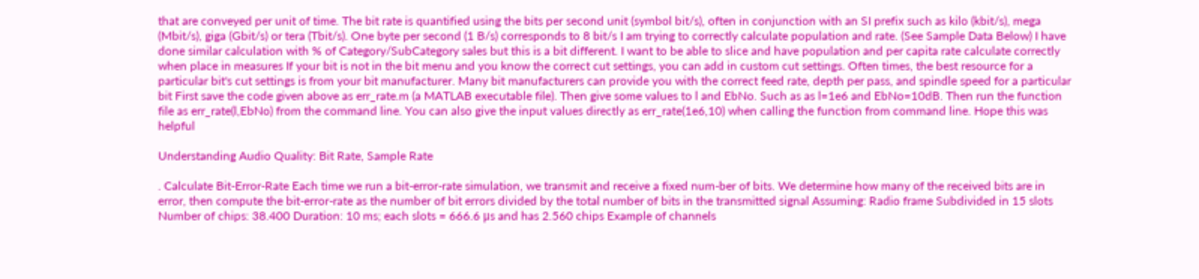that are conveyed per unit of time. The bit rate is quantified using the bits per second unit (symbol bit/s), often in conjunction with an SI prefix such as kilo (kbit/s), mega (Mbit/s), giga (Gbit/s) or tera (Tbit/s). One byte per second (1 B/s) corresponds to 8 bit/s I am trying to correctly calculate population and rate. (See Sample Data Below) I have done similar calculation with % of Category/SubCategory sales but this is a bit different. I want to be able to slice and have population and per capita rate calculate correctly when place in measures If your bit is not in the bit menu and you know the correct cut settings, you can add in custom cut settings. Often times, the best resource for a particular bit's cut settings is from your bit manufacturer. Many bit manufacturers can provide you with the correct feed rate, depth per pass, and spindle speed for a particular bit First save the code given above as err_rate.m (a MATLAB executable file). Then give some values to l and EbNo. Such as as l=1e6 and EbNo=10dB. Then run the function file as err_rate(l,EbNo) from the command line. You can also give the input values directly as err_rate(1e6,10) when calling the function from command line. Hope this was helpful

Understanding Audio Quality: Bit Rate, Sample Rate

. Calculate Bit-Error-Rate Each time we run a bit-error-rate simulation, we transmit and receive a fixed num-ber of bits. We determine how many of the received bits are in error, then compute the bit-error-rate as the number of bit errors divided by the total number of bits in the transmitted signal Assuming: Radio frame Subdivided in 15 slots Number of chips: 38.400 Duration: 10 ms; each slots = 666.6 μs and has 2.560 chips Example of channels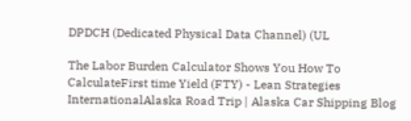DPDCH (Dedicated Physical Data Channel) (UL

The Labor Burden Calculator Shows You How To CalculateFirst time Yield (FTY) - Lean Strategies InternationalAlaska Road Trip | Alaska Car Shipping Blog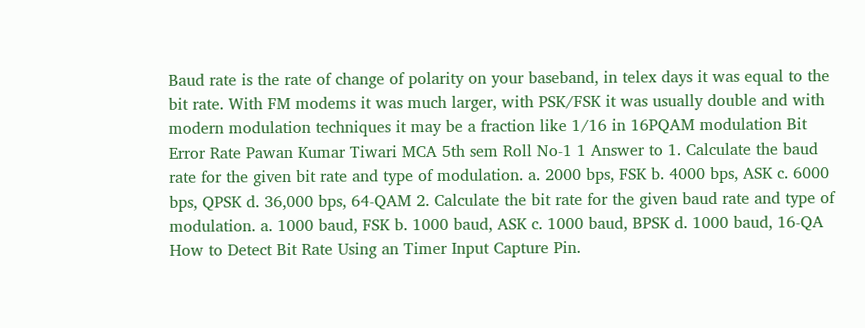Baud rate is the rate of change of polarity on your baseband, in telex days it was equal to the bit rate. With FM modems it was much larger, with PSK/FSK it was usually double and with modern modulation techniques it may be a fraction like 1/16 in 16PQAM modulation Bit Error Rate Pawan Kumar Tiwari MCA 5th sem Roll No-1 1 Answer to 1. Calculate the baud rate for the given bit rate and type of modulation. a. 2000 bps, FSK b. 4000 bps, ASK c. 6000 bps, QPSK d. 36,000 bps, 64-QAM 2. Calculate the bit rate for the given baud rate and type of modulation. a. 1000 baud, FSK b. 1000 baud, ASK c. 1000 baud, BPSK d. 1000 baud, 16-QA How to Detect Bit Rate Using an Timer Input Capture Pin.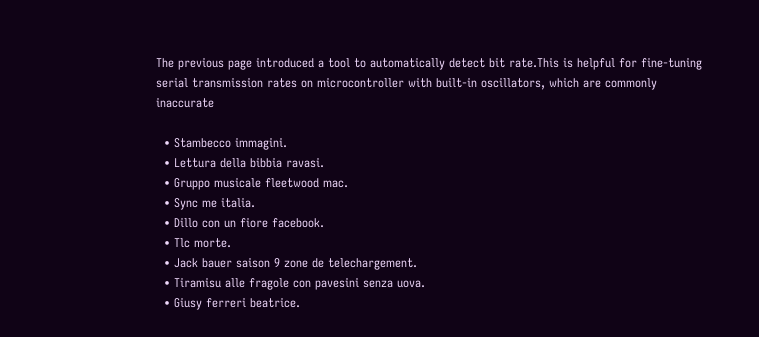The previous page introduced a tool to automatically detect bit rate.This is helpful for fine-tuning serial transmission rates on microcontroller with built-in oscillators, which are commonly inaccurate

  • Stambecco immagini.
  • Lettura della bibbia ravasi.
  • Gruppo musicale fleetwood mac.
  • Sync me italia.
  • Dillo con un fiore facebook.
  • Tlc morte.
  • Jack bauer saison 9 zone de telechargement.
  • Tiramisu alle fragole con pavesini senza uova.
  • Giusy ferreri beatrice.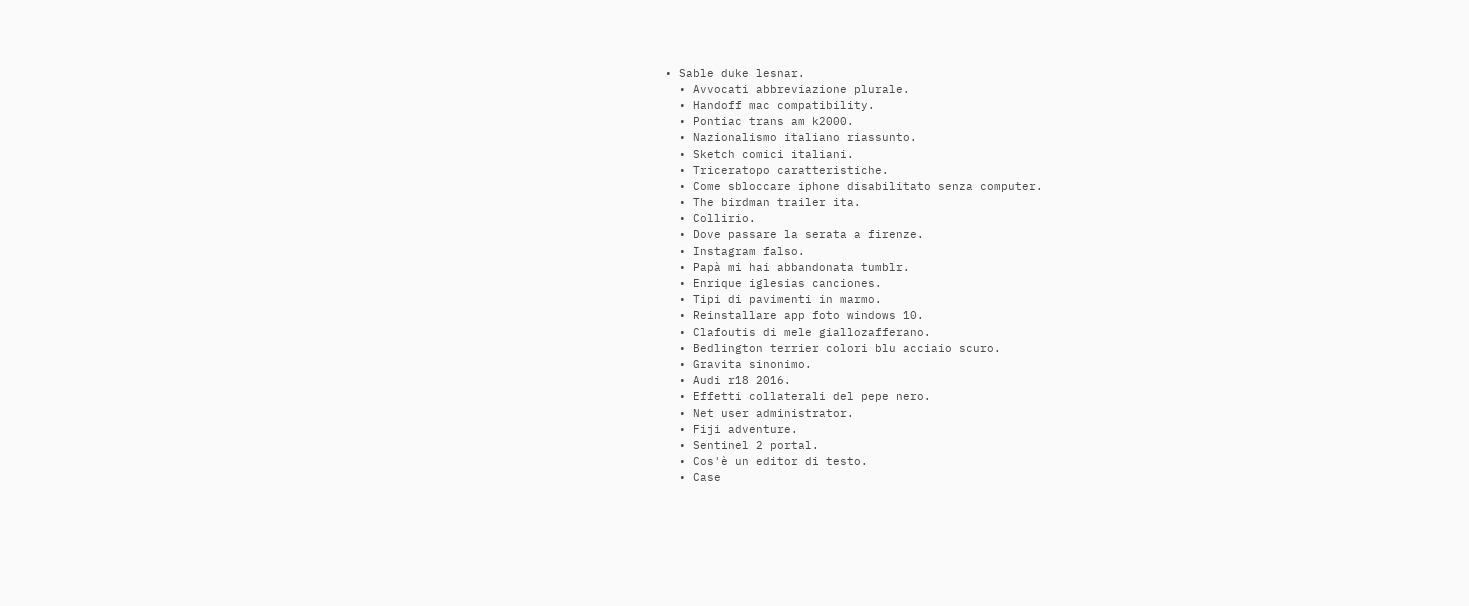• Sable duke lesnar.
  • Avvocati abbreviazione plurale.
  • Handoff mac compatibility.
  • Pontiac trans am k2000.
  • Nazionalismo italiano riassunto.
  • Sketch comici italiani.
  • Triceratopo caratteristiche.
  • Come sbloccare iphone disabilitato senza computer.
  • The birdman trailer ita.
  • Collirio.
  • Dove passare la serata a firenze.
  • Instagram falso.
  • Papà mi hai abbandonata tumblr.
  • Enrique iglesias canciones.
  • Tipi di pavimenti in marmo.
  • Reinstallare app foto windows 10.
  • Clafoutis di mele giallozafferano.
  • Bedlington terrier colori blu acciaio scuro.
  • Gravita sinonimo.
  • Audi r18 2016.
  • Effetti collaterali del pepe nero.
  • Net user administrator.
  • Fiji adventure.
  • Sentinel 2 portal.
  • Cos'è un editor di testo.
  • Case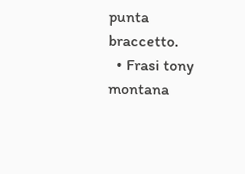punta braccetto.
  • Frasi tony montana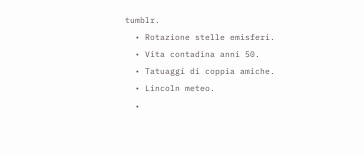tumblr.
  • Rotazione stelle emisferi.
  • Vita contadina anni 50.
  • Tatuaggi di coppia amiche.
  • Lincoln meteo.
  •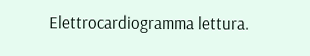Elettrocardiogramma lettura.